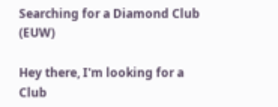Searching for a Diamond Club (EUW)

Hey there, I'm looking for a Club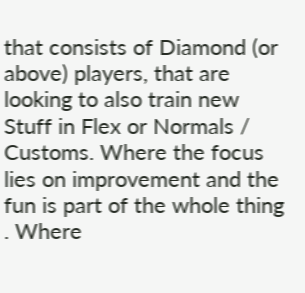that consists of Diamond (or above) players, that are looking to also train new Stuff in Flex or Normals / Customs. Where the focus lies on improvement and the fun is part of the whole thing . Where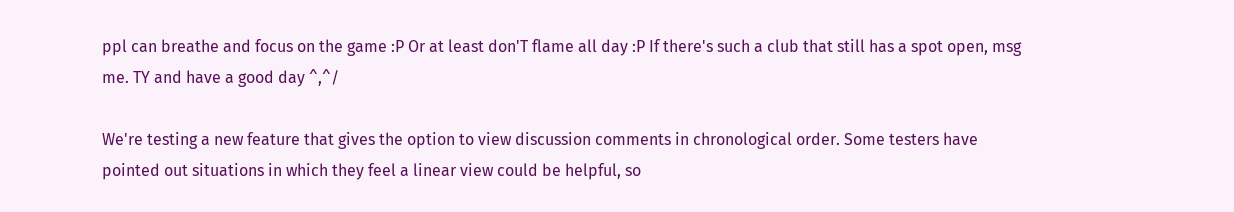ppl can breathe and focus on the game :P Or at least don'T flame all day :P If there's such a club that still has a spot open, msg me. TY and have a good day ^,^/

We're testing a new feature that gives the option to view discussion comments in chronological order. Some testers have pointed out situations in which they feel a linear view could be helpful, so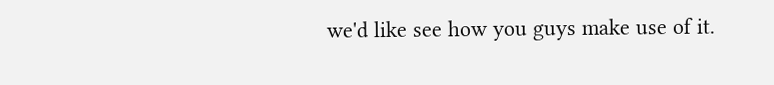we'd like see how you guys make use of it.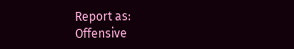Report as:
Offensive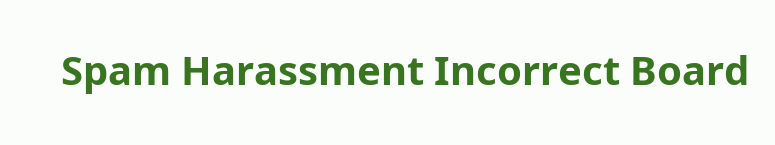Spam Harassment Incorrect Board